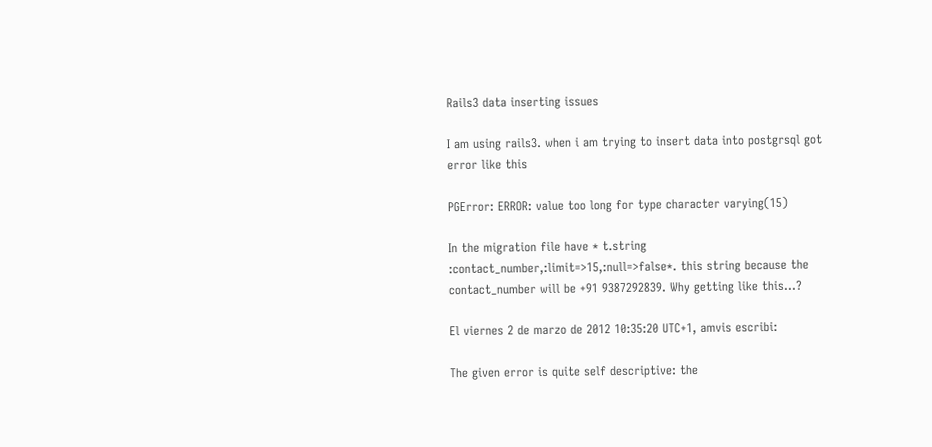Rails3 data inserting issues

I am using rails3. when i am trying to insert data into postgrsql got
error like this

PGError: ERROR: value too long for type character varying(15)

In the migration file have * t.string
:contact_number,:limit=>15,:null=>false*. this string because the
contact_number will be +91 9387292839. Why getting like this…?

El viernes 2 de marzo de 2012 10:35:20 UTC+1, amvis escribi:

The given error is quite self descriptive: the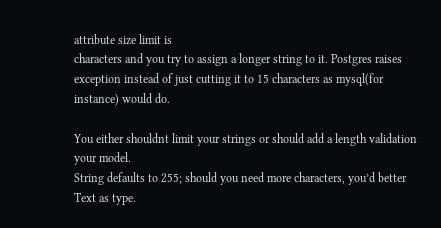attribute size limit is
characters and you try to assign a longer string to it. Postgres raises
exception instead of just cutting it to 15 characters as mysql(for
instance) would do.

You either shouldnt limit your strings or should add a length validation
your model.
String defaults to 255; should you need more characters, you’d better
Text as type.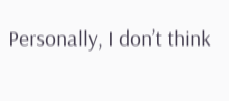Personally, I don’t think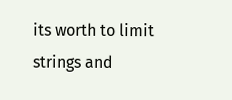its worth to limit strings and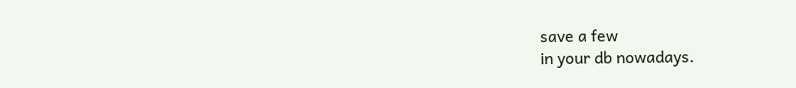save a few
in your db nowadays.